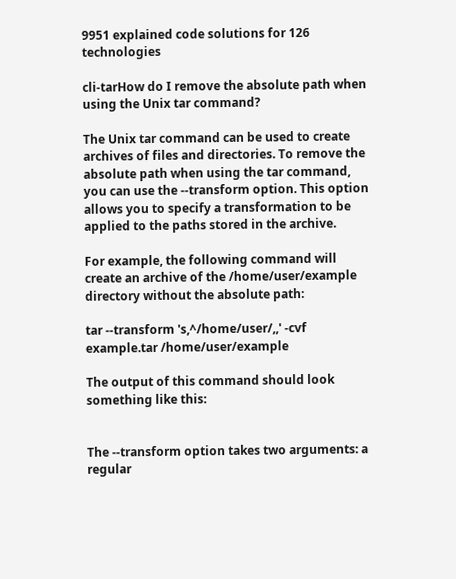9951 explained code solutions for 126 technologies

cli-tarHow do I remove the absolute path when using the Unix tar command?

The Unix tar command can be used to create archives of files and directories. To remove the absolute path when using the tar command, you can use the --transform option. This option allows you to specify a transformation to be applied to the paths stored in the archive.

For example, the following command will create an archive of the /home/user/example directory without the absolute path:

tar --transform 's,^/home/user/,,' -cvf example.tar /home/user/example

The output of this command should look something like this:


The --transform option takes two arguments: a regular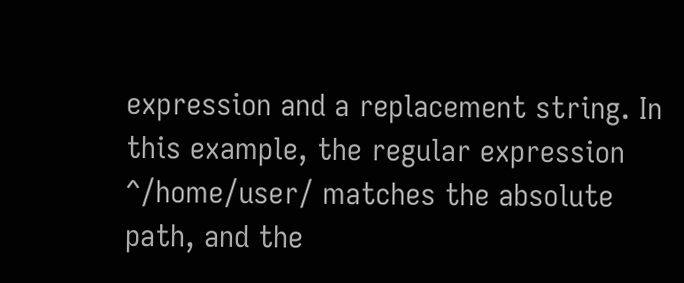expression and a replacement string. In this example, the regular expression ^/home/user/ matches the absolute path, and the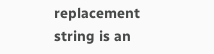replacement string is an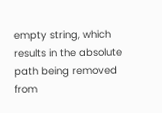empty string, which results in the absolute path being removed from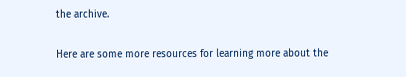the archive.

Here are some more resources for learning more about the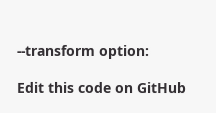--transform option:

Edit this code on GitHub